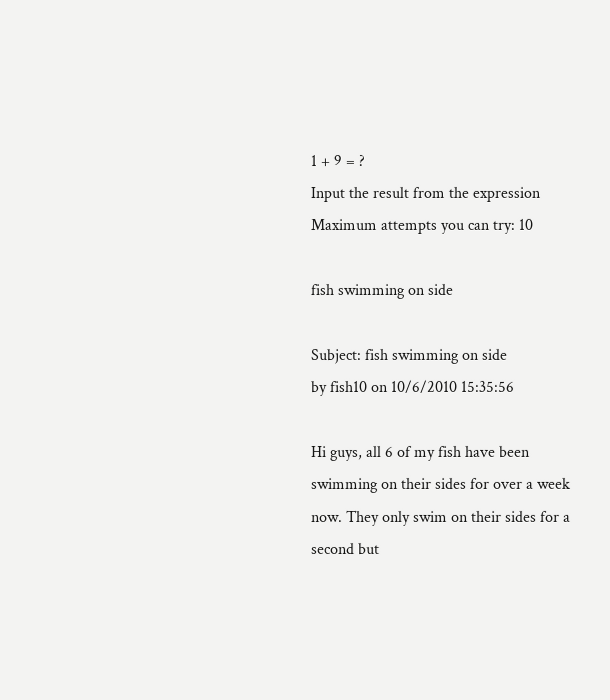1 + 9 = ?
Input the result from the expression
Maximum attempts you can try: 10

fish swimming on side

Subject: fish swimming on side
by fish10 on 10/6/2010 15:35:56

Hi guys, all 6 of my fish have been swimming on their sides for over a week now. They only swim on their sides for a second but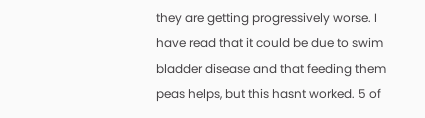they are getting progressively worse. I have read that it could be due to swim bladder disease and that feeding them peas helps, but this hasnt worked. 5 of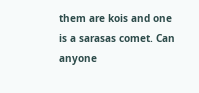them are kois and one is a sarasas comet. Can anyone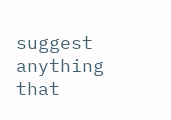suggest anything that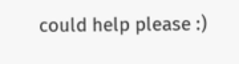could help please :)